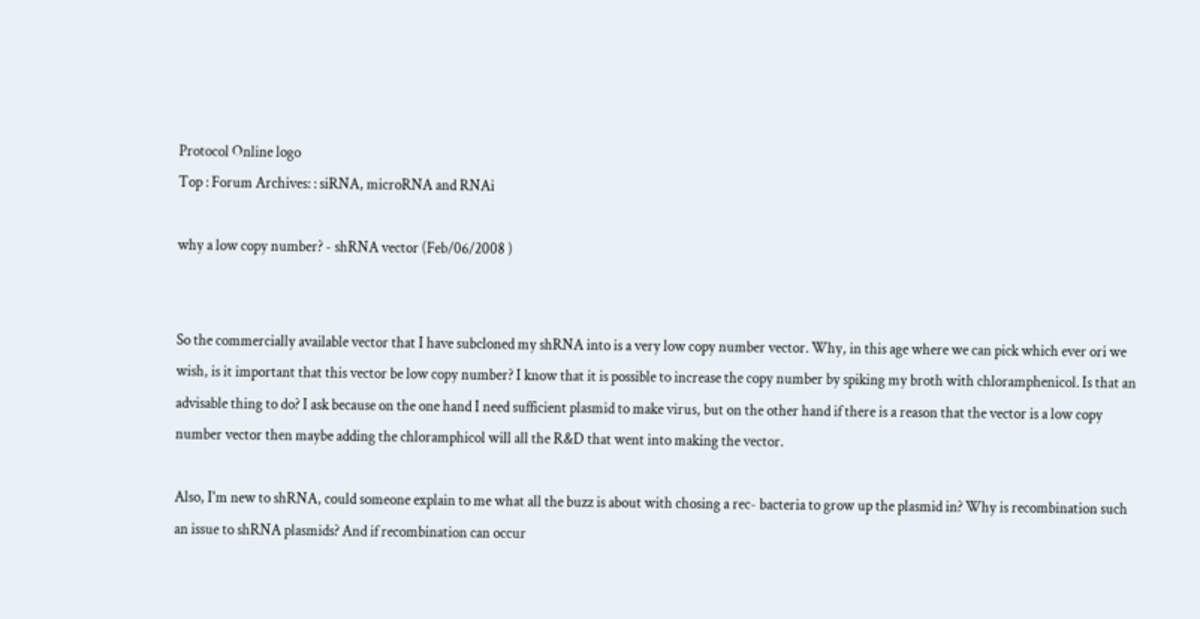Protocol Online logo
Top : Forum Archives: : siRNA, microRNA and RNAi

why a low copy number? - shRNA vector (Feb/06/2008 )


So the commercially available vector that I have subcloned my shRNA into is a very low copy number vector. Why, in this age where we can pick which ever ori we wish, is it important that this vector be low copy number? I know that it is possible to increase the copy number by spiking my broth with chloramphenicol. Is that an advisable thing to do? I ask because on the one hand I need sufficient plasmid to make virus, but on the other hand if there is a reason that the vector is a low copy number vector then maybe adding the chloramphicol will all the R&D that went into making the vector.

Also, I'm new to shRNA, could someone explain to me what all the buzz is about with chosing a rec- bacteria to grow up the plasmid in? Why is recombination such an issue to shRNA plasmids? And if recombination can occur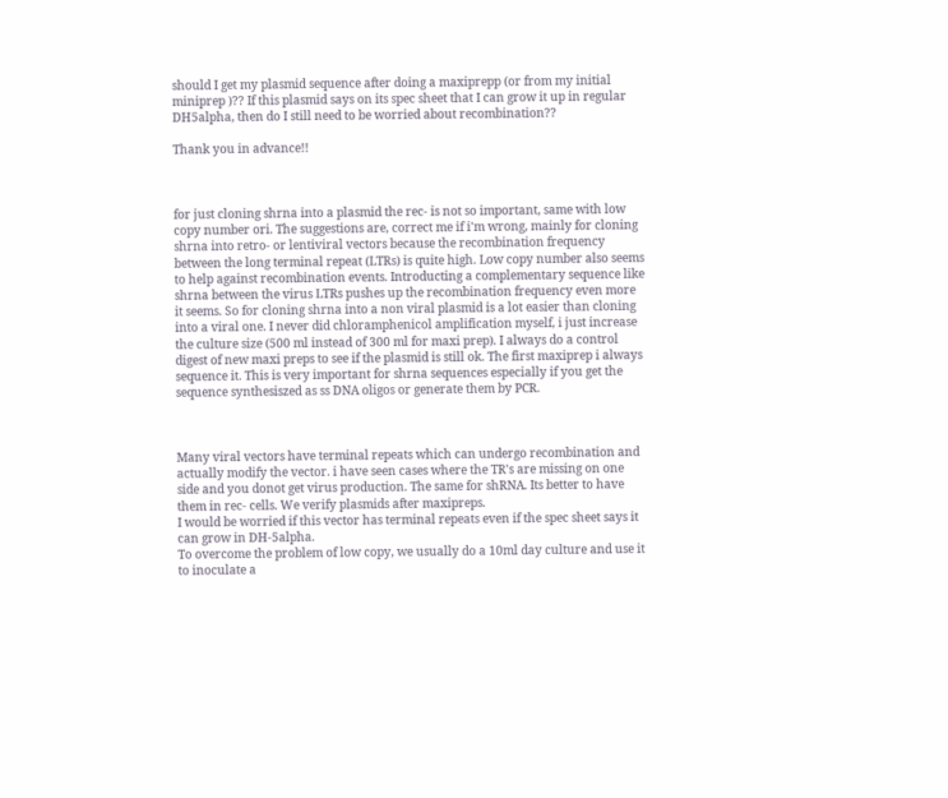should I get my plasmid sequence after doing a maxiprepp (or from my initial miniprep )?? If this plasmid says on its spec sheet that I can grow it up in regular DH5alpha, then do I still need to be worried about recombination??

Thank you in advance!!



for just cloning shrna into a plasmid the rec- is not so important, same with low copy number ori. The suggestions are, correct me if i'm wrong, mainly for cloning shrna into retro- or lentiviral vectors because the recombination frequency between the long terminal repeat (LTRs) is quite high. Low copy number also seems to help against recombination events. Introducting a complementary sequence like shrna between the virus LTRs pushes up the recombination frequency even more it seems. So for cloning shrna into a non viral plasmid is a lot easier than cloning into a viral one. I never did chloramphenicol amplification myself, i just increase the culture size (500 ml instead of 300 ml for maxi prep). I always do a control digest of new maxi preps to see if the plasmid is still ok. The first maxiprep i always sequence it. This is very important for shrna sequences especially if you get the sequence synthesiszed as ss DNA oligos or generate them by PCR.



Many viral vectors have terminal repeats which can undergo recombination and actually modify the vector. i have seen cases where the TR's are missing on one side and you donot get virus production. The same for shRNA. Its better to have them in rec- cells. We verify plasmids after maxipreps.
I would be worried if this vector has terminal repeats even if the spec sheet says it can grow in DH-5alpha.
To overcome the problem of low copy, we usually do a 10ml day culture and use it to inoculate a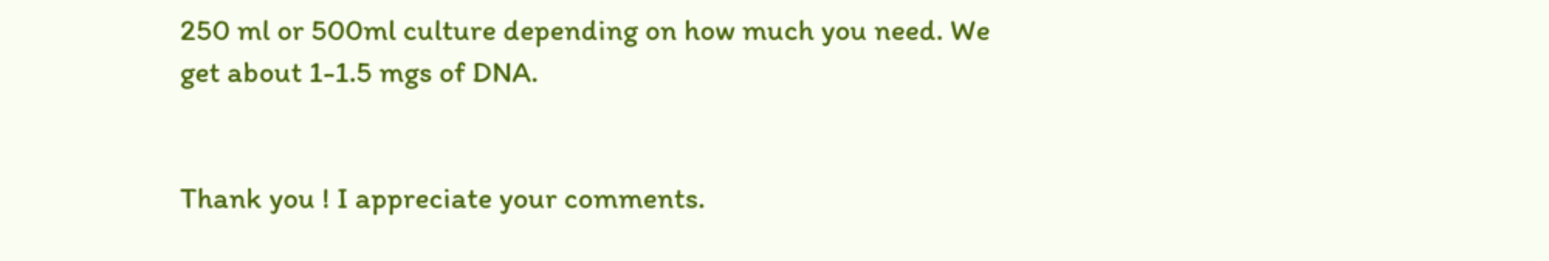250 ml or 500ml culture depending on how much you need. We get about 1-1.5 mgs of DNA.


Thank you ! I appreciate your comments.